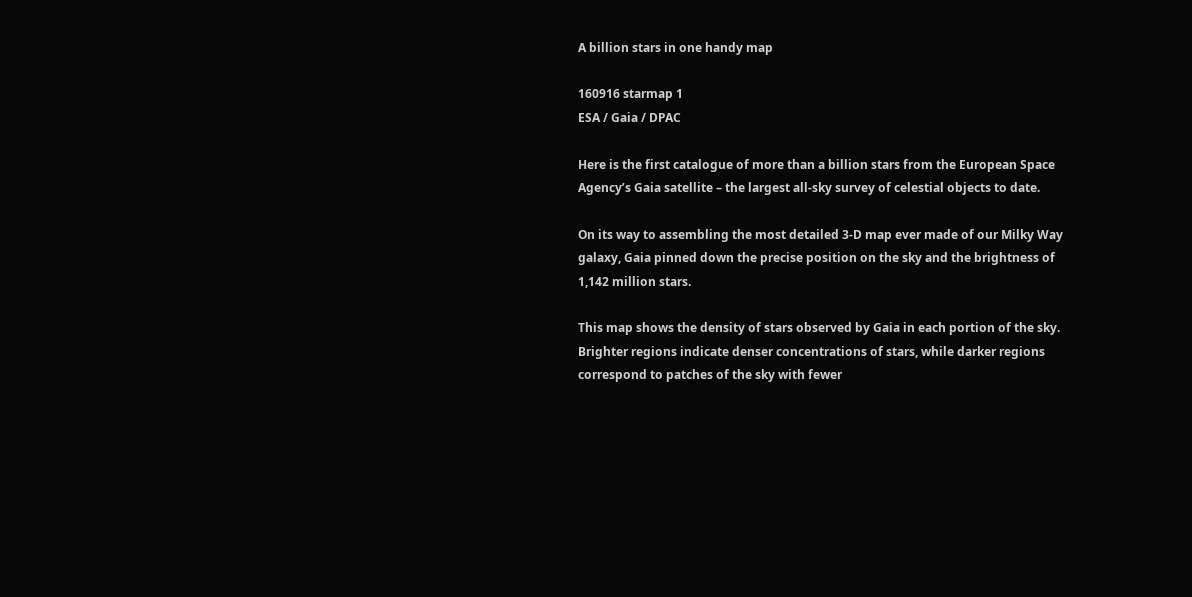A billion stars in one handy map

160916 starmap 1
ESA / Gaia / DPAC

Here is the first catalogue of more than a billion stars from the European Space Agency’s Gaia satellite – the largest all-sky survey of celestial objects to date.

On its way to assembling the most detailed 3-D map ever made of our Milky Way galaxy, Gaia pinned down the precise position on the sky and the brightness of 1,142 million stars.

This map shows the density of stars observed by Gaia in each portion of the sky. Brighter regions indicate denser concentrations of stars, while darker regions correspond to patches of the sky with fewer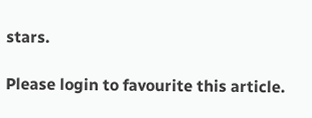stars.

Please login to favourite this article.